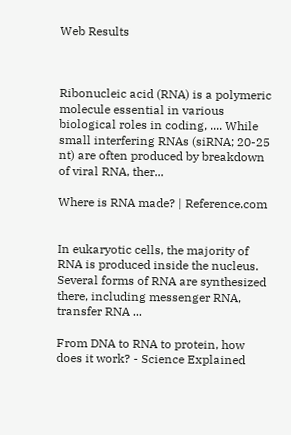Web Results



Ribonucleic acid (RNA) is a polymeric molecule essential in various biological roles in coding, .... While small interfering RNAs (siRNA; 20-25 nt) are often produced by breakdown of viral RNA, ther...

Where is RNA made? | Reference.com


In eukaryotic cells, the majority of RNA is produced inside the nucleus. Several forms of RNA are synthesized there, including messenger RNA, transfer RNA ...

From DNA to RNA to protein, how does it work? - Science Explained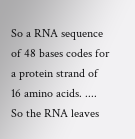So a RNA sequence of 48 bases codes for a protein strand of 16 amino acids. .... So the RNA leaves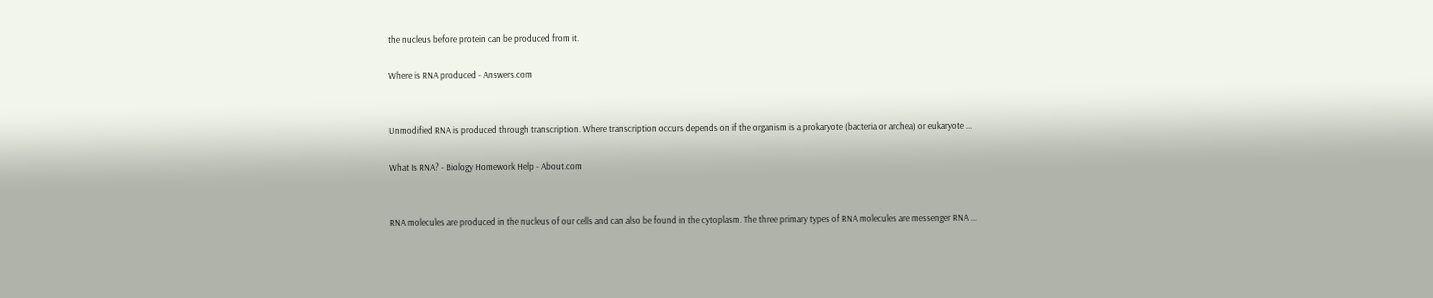the nucleus before protein can be produced from it.

Where is RNA produced - Answers.com


Unmodified RNA is produced through transcription. Where transcription occurs depends on if the organism is a prokaryote (bacteria or archea) or eukaryote ...

What Is RNA? - Biology Homework Help - About.com


RNA molecules are produced in the nucleus of our cells and can also be found in the cytoplasm. The three primary types of RNA molecules are messenger RNA ...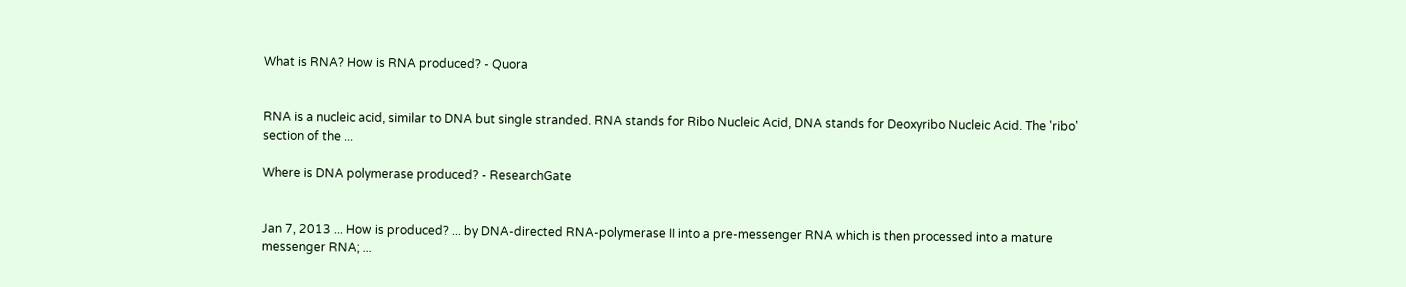What is RNA? How is RNA produced? - Quora


RNA is a nucleic acid, similar to DNA but single stranded. RNA stands for Ribo Nucleic Acid, DNA stands for Deoxyribo Nucleic Acid. The 'ribo' section of the ...

Where is DNA polymerase produced? - ResearchGate


Jan 7, 2013 ... How is produced? ... by DNA-directed RNA-polymerase II into a pre-messenger RNA which is then processed into a mature messenger RNA; ...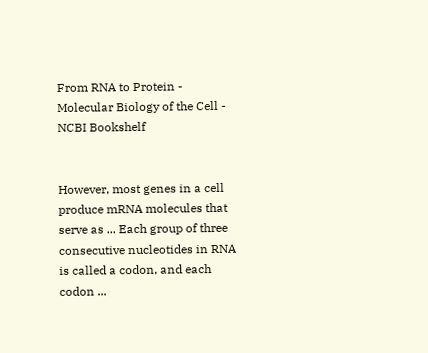From RNA to Protein - Molecular Biology of the Cell - NCBI Bookshelf


However, most genes in a cell produce mRNA molecules that serve as ... Each group of three consecutive nucleotides in RNA is called a codon, and each codon ...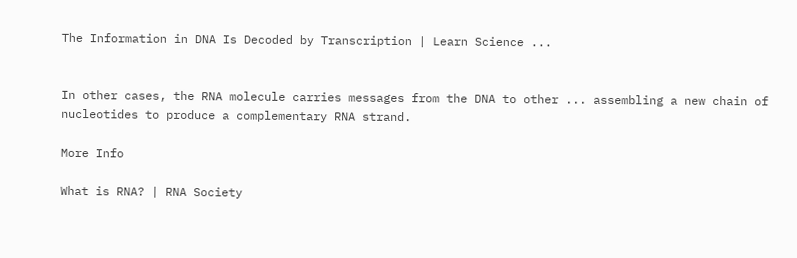The Information in DNA Is Decoded by Transcription | Learn Science ...


In other cases, the RNA molecule carries messages from the DNA to other ... assembling a new chain of nucleotides to produce a complementary RNA strand.

More Info

What is RNA? | RNA Society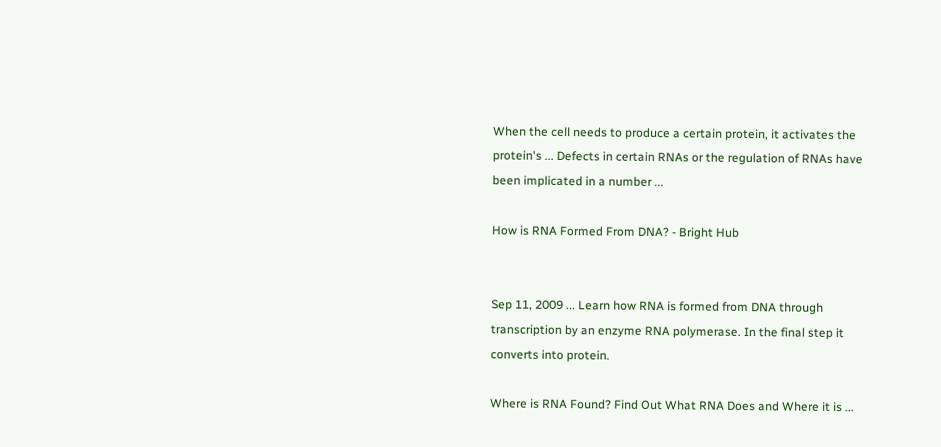When the cell needs to produce a certain protein, it activates the protein's ... Defects in certain RNAs or the regulation of RNAs have been implicated in a number ...

How is RNA Formed From DNA? - Bright Hub


Sep 11, 2009 ... Learn how RNA is formed from DNA through transcription by an enzyme RNA polymerase. In the final step it converts into protein.

Where is RNA Found? Find Out What RNA Does and Where it is ...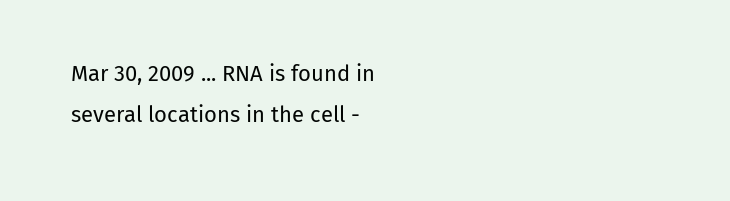Mar 30, 2009 ... RNA is found in several locations in the cell -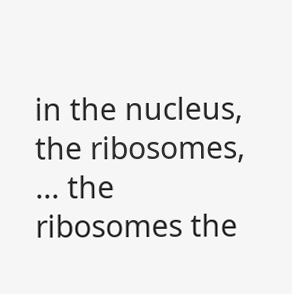in the nucleus, the ribosomes, ... the ribosomes the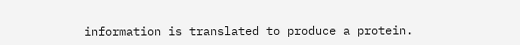information is translated to produce a protein.